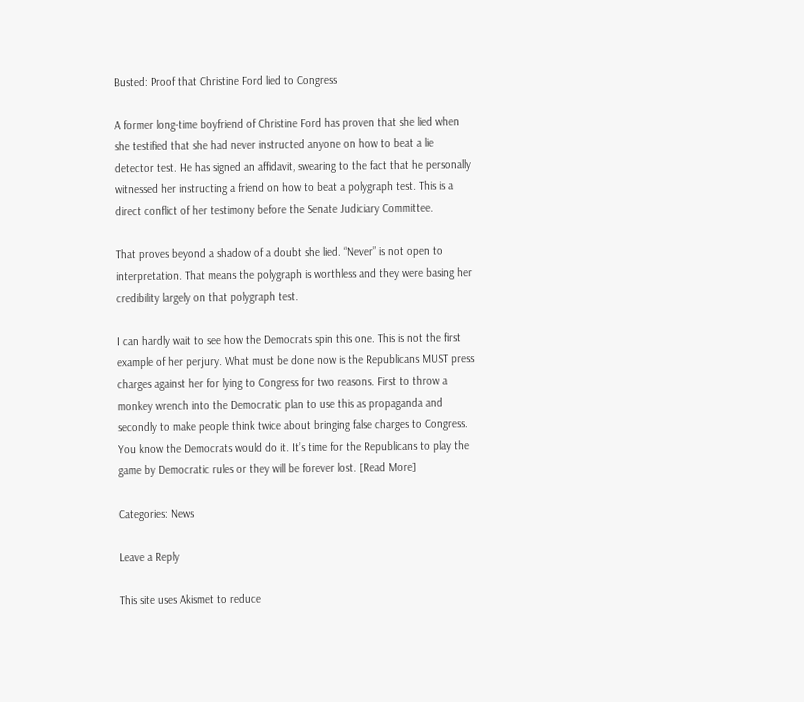Busted: Proof that Christine Ford lied to Congress

A former long-time boyfriend of Christine Ford has proven that she lied when she testified that she had never instructed anyone on how to beat a lie detector test. He has signed an affidavit, swearing to the fact that he personally witnessed her instructing a friend on how to beat a polygraph test. This is a direct conflict of her testimony before the Senate Judiciary Committee.

That proves beyond a shadow of a doubt she lied. “Never” is not open to interpretation. That means the polygraph is worthless and they were basing her credibility largely on that polygraph test.

I can hardly wait to see how the Democrats spin this one. This is not the first example of her perjury. What must be done now is the Republicans MUST press charges against her for lying to Congress for two reasons. First to throw a monkey wrench into the Democratic plan to use this as propaganda and secondly to make people think twice about bringing false charges to Congress. You know the Democrats would do it. It’s time for the Republicans to play the game by Democratic rules or they will be forever lost. [Read More]

Categories: News

Leave a Reply

This site uses Akismet to reduce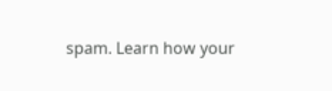spam. Learn how your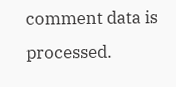comment data is processed.